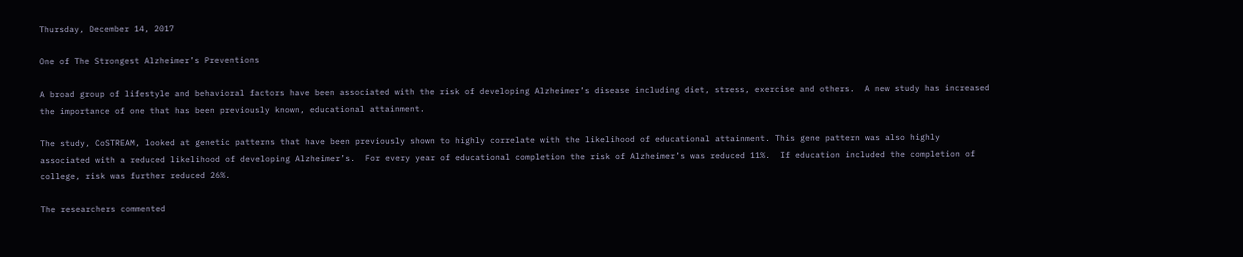Thursday, December 14, 2017

One of The Strongest Alzheimer’s Preventions

A broad group of lifestyle and behavioral factors have been associated with the risk of developing Alzheimer’s disease including diet, stress, exercise and others.  A new study has increased the importance of one that has been previously known, educational attainment.

The study, CoSTREAM, looked at genetic patterns that have been previously shown to highly correlate with the likelihood of educational attainment. This gene pattern was also highly associated with a reduced likelihood of developing Alzheimer’s.  For every year of educational completion the risk of Alzheimer’s was reduced 11%.  If education included the completion of college, risk was further reduced 26%.

The researchers commented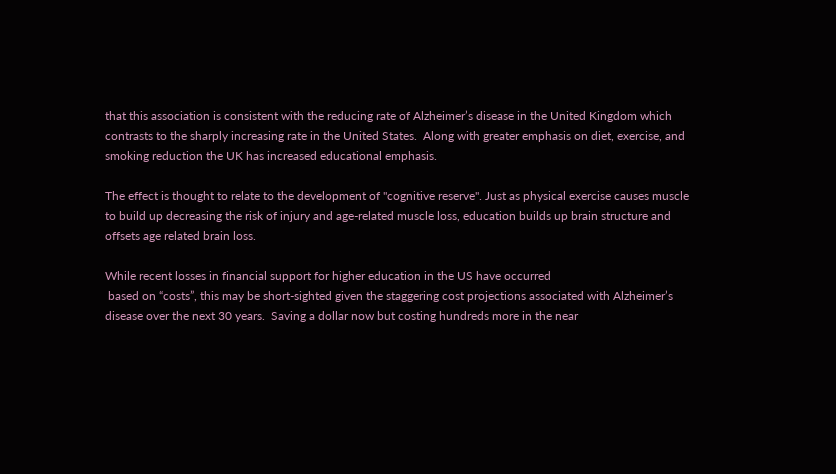that this association is consistent with the reducing rate of Alzheimer’s disease in the United Kingdom which contrasts to the sharply increasing rate in the United States.  Along with greater emphasis on diet, exercise, and smoking reduction the UK has increased educational emphasis.

The effect is thought to relate to the development of "cognitive reserve". Just as physical exercise causes muscle to build up decreasing the risk of injury and age-related muscle loss, education builds up brain structure and offsets age related brain loss.

While recent losses in financial support for higher education in the US have occurred
 based on “costs”, this may be short-sighted given the staggering cost projections associated with Alzheimer’s disease over the next 30 years.  Saving a dollar now but costing hundreds more in the near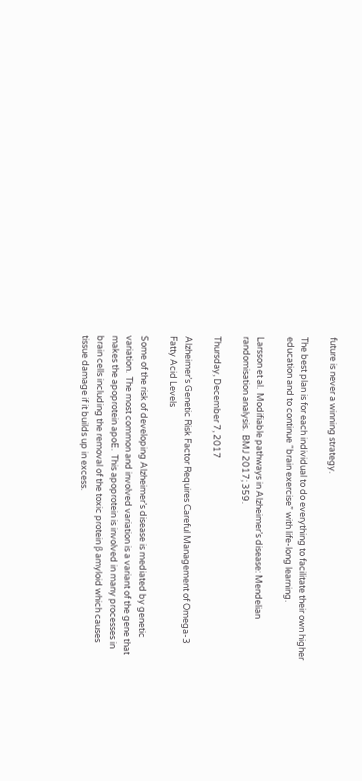future is never a winning strategy.

The best plan is for each individual to do everything to facilitate their own higher education and to continue “brain exercise” with life-long learning.

Larsson et al.  Modifiable pathways in Alzheimer’s disease: Mendelian randomisation analysis.  BMJ 2017; 359.

Thursday, December 7, 2017

Alzheimer’s Genetic Risk Factor Requires Careful Management of Omega-3 Fatty Acid Levels

Some of the risk of developing Alzheimer’s disease is mediated by genetic variation.  The most common and involved variation is a variant of the gene that makes the apoprotein apoE.  This apoprotein is involved in many processes in brain cells including the removal of the toxic protein β amyloid which causes tissue damage if it builds up in excess.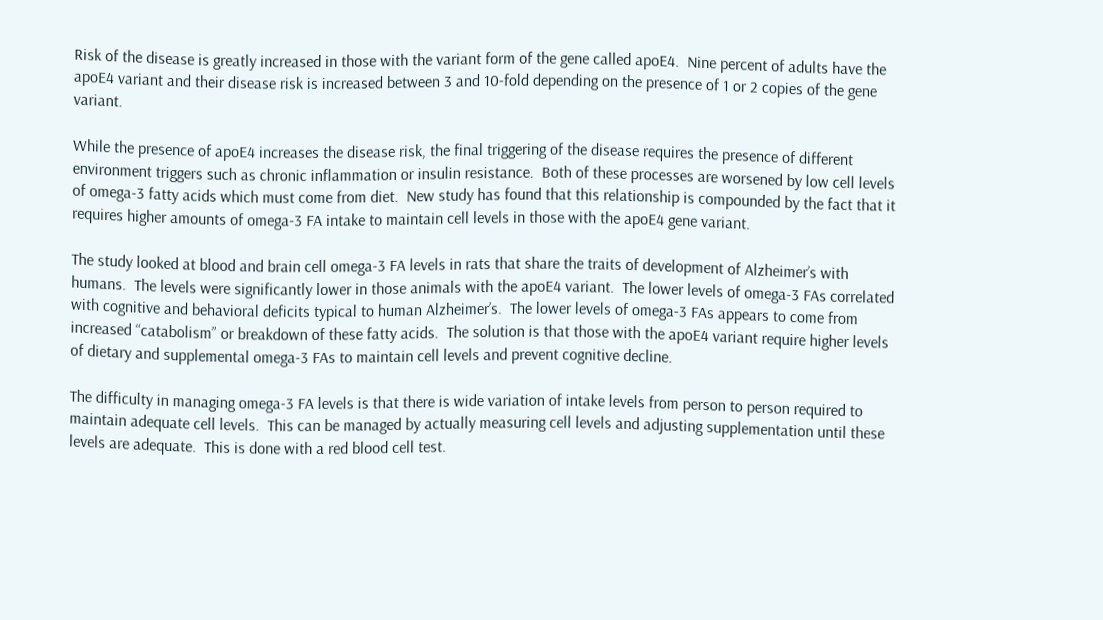Risk of the disease is greatly increased in those with the variant form of the gene called apoE4.  Nine percent of adults have the apoE4 variant and their disease risk is increased between 3 and 10-fold depending on the presence of 1 or 2 copies of the gene variant.

While the presence of apoE4 increases the disease risk, the final triggering of the disease requires the presence of different environment triggers such as chronic inflammation or insulin resistance.  Both of these processes are worsened by low cell levels of omega-3 fatty acids which must come from diet.  New study has found that this relationship is compounded by the fact that it requires higher amounts of omega-3 FA intake to maintain cell levels in those with the apoE4 gene variant.

The study looked at blood and brain cell omega-3 FA levels in rats that share the traits of development of Alzheimer’s with humans.  The levels were significantly lower in those animals with the apoE4 variant.  The lower levels of omega-3 FAs correlated with cognitive and behavioral deficits typical to human Alzheimer’s.  The lower levels of omega-3 FAs appears to come from increased “catabolism” or breakdown of these fatty acids.  The solution is that those with the apoE4 variant require higher levels of dietary and supplemental omega-3 FAs to maintain cell levels and prevent cognitive decline.

The difficulty in managing omega-3 FA levels is that there is wide variation of intake levels from person to person required to maintain adequate cell levels.  This can be managed by actually measuring cell levels and adjusting supplementation until these levels are adequate.  This is done with a red blood cell test.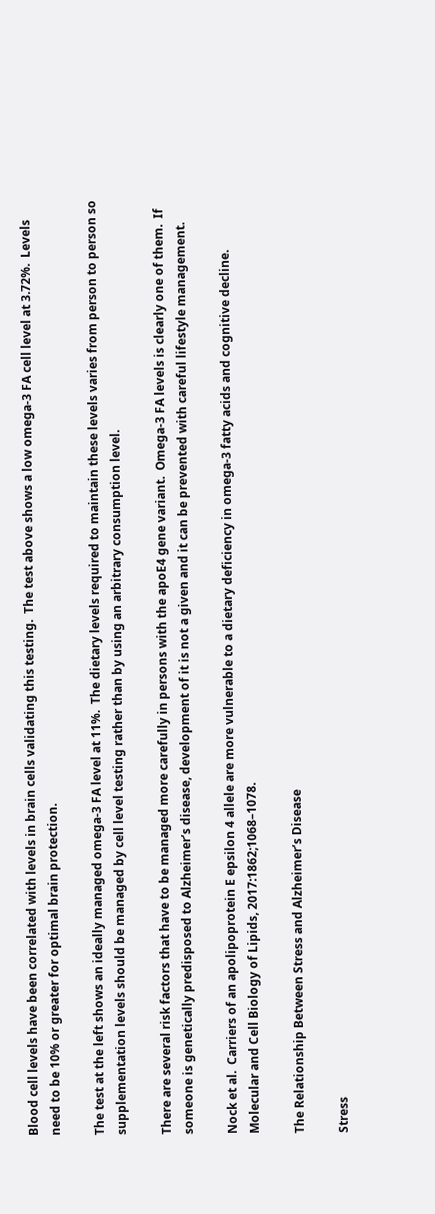Blood cell levels have been correlated with levels in brain cells validating this testing.  The test above shows a low omega-3 FA cell level at 3.72%.  Levels need to be 10% or greater for optimal brain protection.

The test at the left shows an ideally managed omega-3 FA level at 11%.  The dietary levels required to maintain these levels varies from person to person so supplementation levels should be managed by cell level testing rather than by using an arbitrary consumption level.

There are several risk factors that have to be managed more carefully in persons with the apoE4 gene variant.  Omega-3 FA levels is clearly one of them.  If someone is genetically predisposed to Alzheimer’s disease, development of it is not a given and it can be prevented with careful lifestyle management.

Nock et al.  Carriers of an apolipoprotein E epsilon 4 allele are more vulnerable to a dietary deficiency in omega-3 fatty acids and cognitive decline.  Molecular and Cell Biology of Lipids, 2017:1862;1068–1078.

The Relationship Between Stress and Alzheimer’s Disease

Stress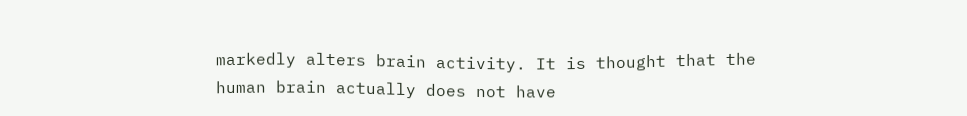markedly alters brain activity. It is thought that the human brain actually does not have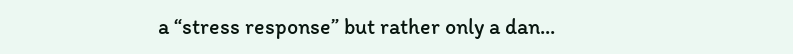a “stress response” but rather only a dan...